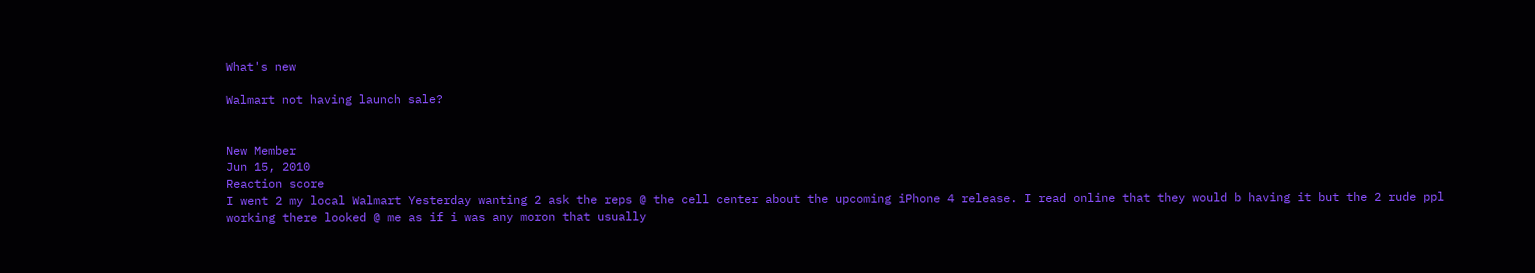What's new

Walmart not having launch sale?


New Member
Jun 15, 2010
Reaction score
I went 2 my local Walmart Yesterday wanting 2 ask the reps @ the cell center about the upcoming iPhone 4 release. I read online that they would b having it but the 2 rude ppl working there looked @ me as if i was any moron that usually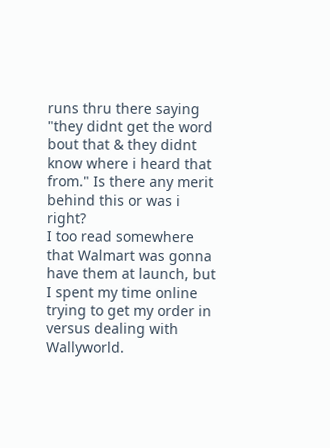runs thru there saying "they didnt get the word bout that & they didnt know where i heard that from." Is there any merit behind this or was i right?
I too read somewhere that Walmart was gonna have them at launch, but I spent my time online trying to get my order in versus dealing with Wallyworld.